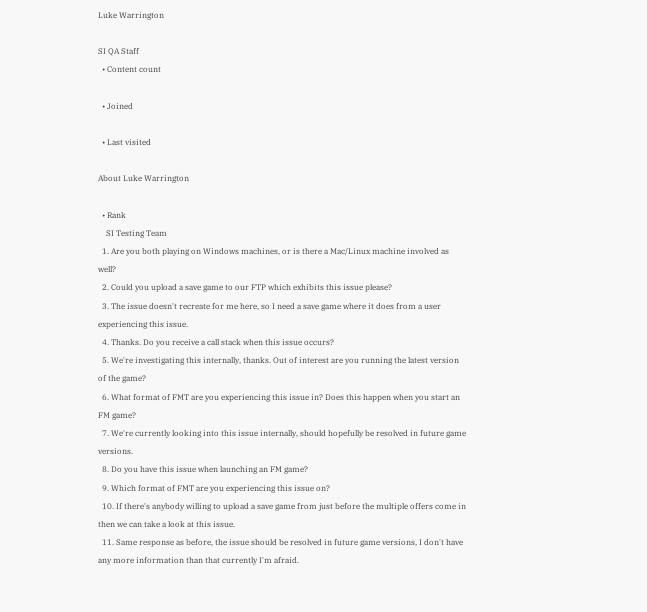Luke Warrington

SI QA Staff
  • Content count

  • Joined

  • Last visited

About Luke Warrington

  • Rank
    SI Testing Team
  1. Are you both playing on Windows machines, or is there a Mac/Linux machine involved as well?
  2. Could you upload a save game to our FTP which exhibits this issue please?
  3. The issue doesn't recreate for me here, so I need a save game where it does from a user experiencing this issue.
  4. Thanks. Do you receive a call stack when this issue occurs?
  5. We're investigating this internally, thanks. Out of interest are you running the latest version of the game?
  6. What format of FMT are you experiencing this issue in? Does this happen when you start an FM game?
  7. We're currently looking into this issue internally, should hopefully be resolved in future game versions.
  8. Do you have this issue when launching an FM game?
  9. Which format of FMT are you experiencing this issue on?
  10. If there's anybody willing to upload a save game from just before the multiple offers come in then we can take a look at this issue.
  11. Same response as before, the issue should be resolved in future game versions, I don't have any more information than that currently I'm afraid.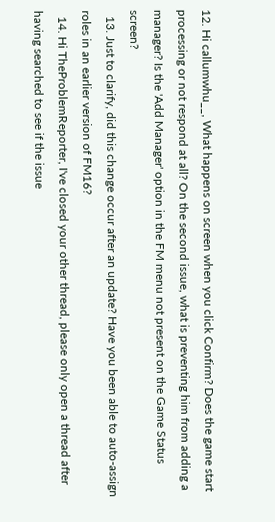12. Hi callumwhu__, What happens on screen when you click Confirm? Does the game start processing or not respond at all? On the second issue, what is preventing him from adding a manager? Is the 'Add Manager' option in the FM menu not present on the Game Status screen?
  13. Just to clarify, did this change occur after an update? Have you been able to auto-assign roles in an earlier version of FM16?
  14. Hi TheProblemReporter, I've closed your other thread, please only open a thread after having searched to see if the issue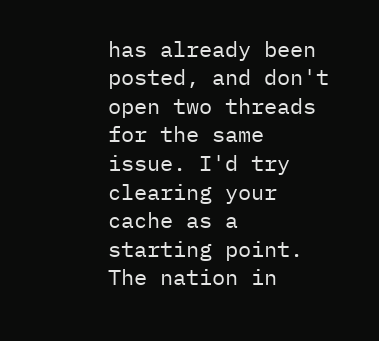has already been posted, and don't open two threads for the same issue. I'd try clearing your cache as a starting point. The nation in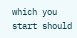which you start should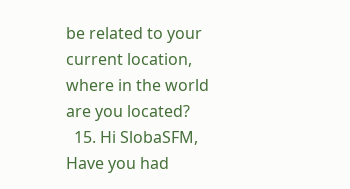be related to your current location, where in the world are you located?
  15. Hi SlobaSFM, Have you had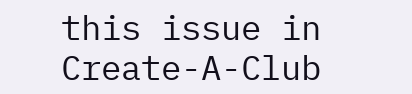this issue in Create-A-Club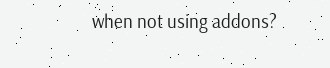when not using addons?